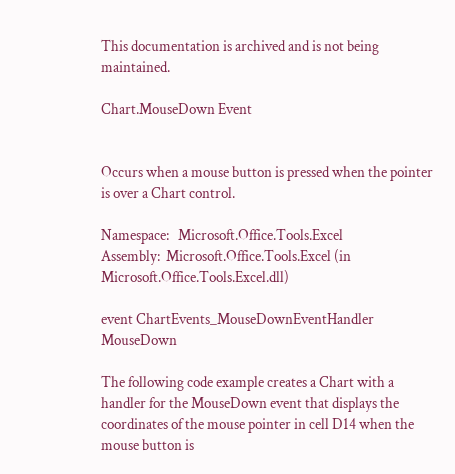This documentation is archived and is not being maintained.

Chart.MouseDown Event


Occurs when a mouse button is pressed when the pointer is over a Chart control.

Namespace:   Microsoft.Office.Tools.Excel
Assembly:  Microsoft.Office.Tools.Excel (in Microsoft.Office.Tools.Excel.dll)

event ChartEvents_MouseDownEventHandler MouseDown

The following code example creates a Chart with a handler for the MouseDown event that displays the coordinates of the mouse pointer in cell D14 when the mouse button is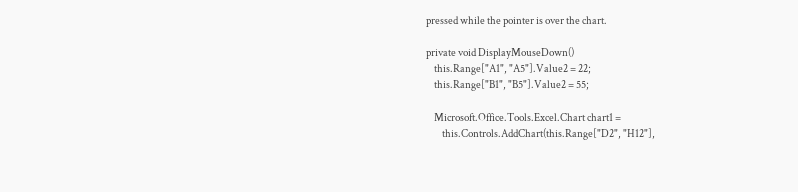pressed while the pointer is over the chart.

private void DisplayMouseDown()
    this.Range["A1", "A5"].Value2 = 22;
    this.Range["B1", "B5"].Value2 = 55;

    Microsoft.Office.Tools.Excel.Chart chart1 =
        this.Controls.AddChart(this.Range["D2", "H12"],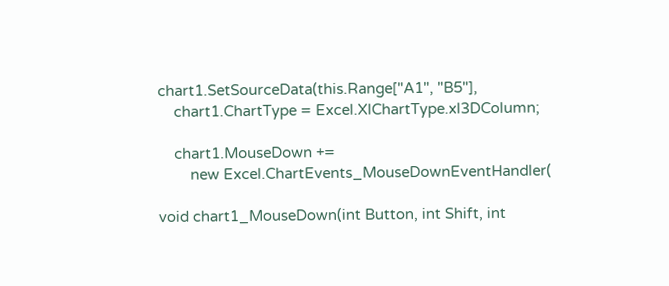chart1.SetSourceData(this.Range["A1", "B5"],
    chart1.ChartType = Excel.XlChartType.xl3DColumn;

    chart1.MouseDown +=
        new Excel.ChartEvents_MouseDownEventHandler(

void chart1_MouseDown(int Button, int Shift, int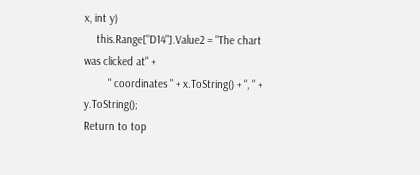x, int y)
    this.Range["D14"].Value2 = "The chart was clicked at" +
        " coordinates " + x.ToString() + ", " + y.ToString();
Return to top